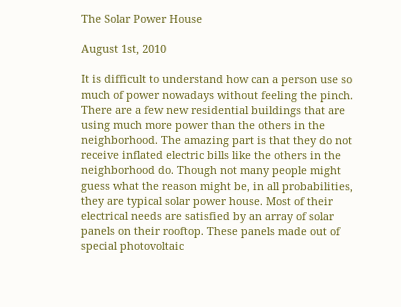The Solar Power House

August 1st, 2010

It is difficult to understand how can a person use so much of power nowadays without feeling the pinch. There are a few new residential buildings that are using much more power than the others in the neighborhood. The amazing part is that they do not receive inflated electric bills like the others in the neighborhood do. Though not many people might guess what the reason might be, in all probabilities, they are typical solar power house. Most of their electrical needs are satisfied by an array of solar panels on their rooftop. These panels made out of special photovoltaic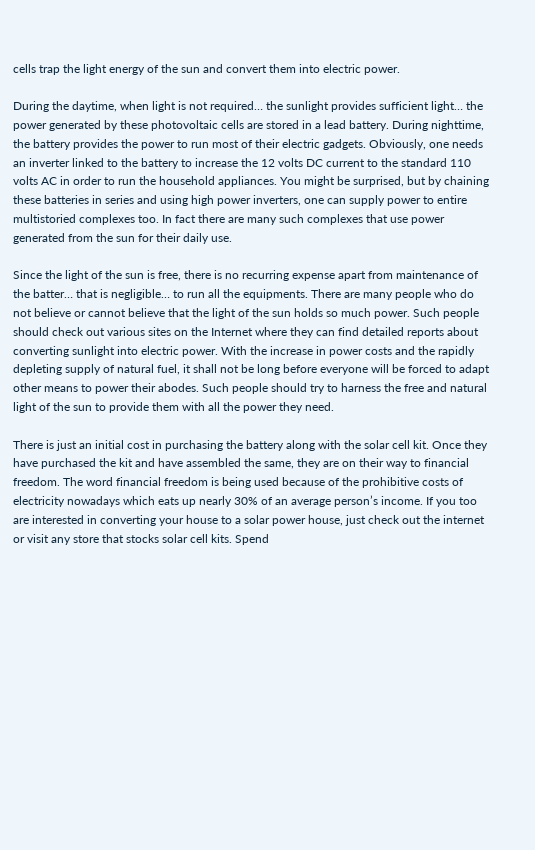cells trap the light energy of the sun and convert them into electric power.

During the daytime, when light is not required… the sunlight provides sufficient light… the power generated by these photovoltaic cells are stored in a lead battery. During nighttime, the battery provides the power to run most of their electric gadgets. Obviously, one needs an inverter linked to the battery to increase the 12 volts DC current to the standard 110 volts AC in order to run the household appliances. You might be surprised, but by chaining these batteries in series and using high power inverters, one can supply power to entire multistoried complexes too. In fact there are many such complexes that use power generated from the sun for their daily use.

Since the light of the sun is free, there is no recurring expense apart from maintenance of the batter… that is negligible… to run all the equipments. There are many people who do not believe or cannot believe that the light of the sun holds so much power. Such people should check out various sites on the Internet where they can find detailed reports about converting sunlight into electric power. With the increase in power costs and the rapidly depleting supply of natural fuel, it shall not be long before everyone will be forced to adapt other means to power their abodes. Such people should try to harness the free and natural light of the sun to provide them with all the power they need.

There is just an initial cost in purchasing the battery along with the solar cell kit. Once they have purchased the kit and have assembled the same, they are on their way to financial freedom. The word financial freedom is being used because of the prohibitive costs of electricity nowadays which eats up nearly 30% of an average person’s income. If you too are interested in converting your house to a solar power house, just check out the internet or visit any store that stocks solar cell kits. Spend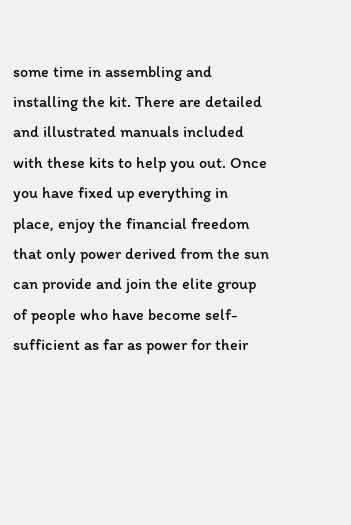some time in assembling and installing the kit. There are detailed and illustrated manuals included with these kits to help you out. Once you have fixed up everything in place, enjoy the financial freedom that only power derived from the sun can provide and join the elite group of people who have become self-sufficient as far as power for their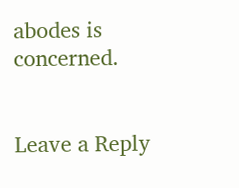abodes is concerned.


Leave a Reply